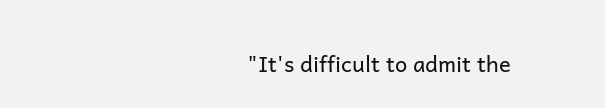"It's difficult to admit the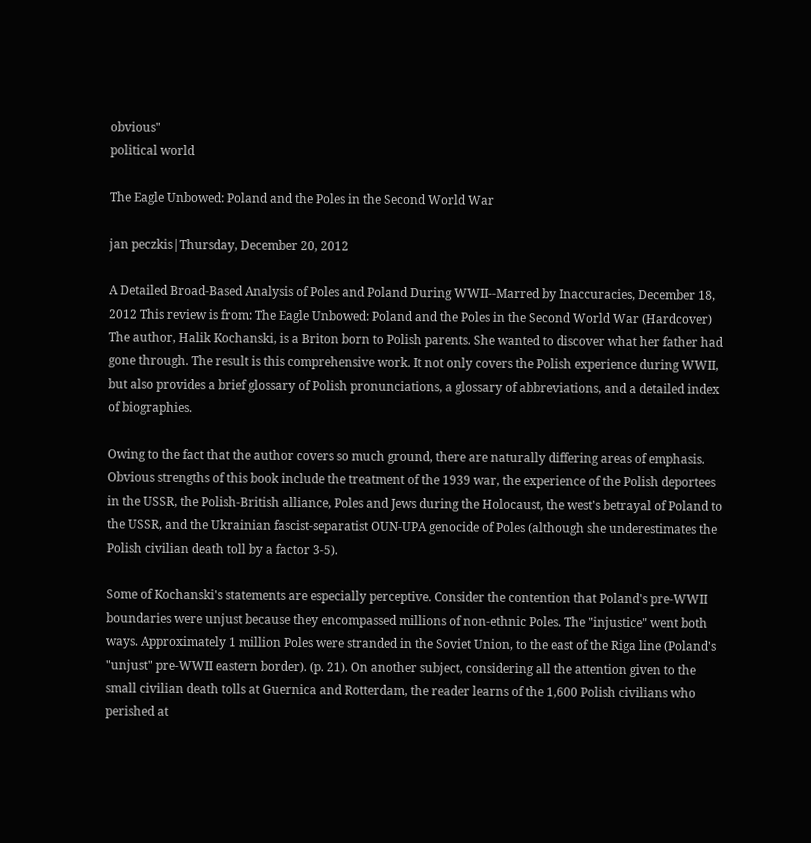obvious"
political world

The Eagle Unbowed: Poland and the Poles in the Second World War

jan peczkis|Thursday, December 20, 2012

A Detailed Broad-Based Analysis of Poles and Poland During WWII--Marred by Inaccuracies, December 18, 2012 This review is from: The Eagle Unbowed: Poland and the Poles in the Second World War (Hardcover) The author, Halik Kochanski, is a Briton born to Polish parents. She wanted to discover what her father had gone through. The result is this comprehensive work. It not only covers the Polish experience during WWII, but also provides a brief glossary of Polish pronunciations, a glossary of abbreviations, and a detailed index of biographies.

Owing to the fact that the author covers so much ground, there are naturally differing areas of emphasis. Obvious strengths of this book include the treatment of the 1939 war, the experience of the Polish deportees in the USSR, the Polish-British alliance, Poles and Jews during the Holocaust, the west's betrayal of Poland to the USSR, and the Ukrainian fascist-separatist OUN-UPA genocide of Poles (although she underestimates the Polish civilian death toll by a factor 3-5).

Some of Kochanski's statements are especially perceptive. Consider the contention that Poland's pre-WWII boundaries were unjust because they encompassed millions of non-ethnic Poles. The "injustice" went both ways. Approximately 1 million Poles were stranded in the Soviet Union, to the east of the Riga line (Poland's "unjust" pre-WWII eastern border). (p. 21). On another subject, considering all the attention given to the small civilian death tolls at Guernica and Rotterdam, the reader learns of the 1,600 Polish civilians who perished at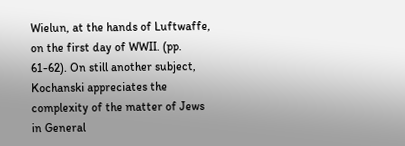Wielun, at the hands of Luftwaffe, on the first day of WWII. (pp. 61-62). On still another subject, Kochanski appreciates the complexity of the matter of Jews in General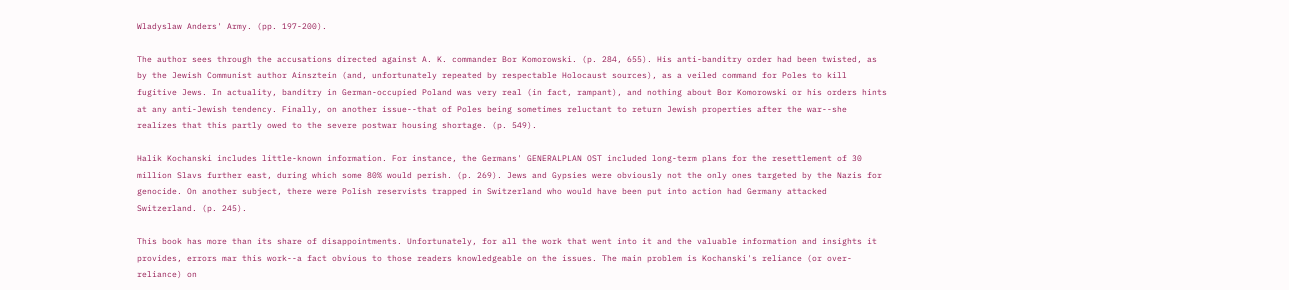Wladyslaw Anders' Army. (pp. 197-200).

The author sees through the accusations directed against A. K. commander Bor Komorowski. (p. 284, 655). His anti-banditry order had been twisted, as by the Jewish Communist author Ainsztein (and, unfortunately repeated by respectable Holocaust sources), as a veiled command for Poles to kill fugitive Jews. In actuality, banditry in German-occupied Poland was very real (in fact, rampant), and nothing about Bor Komorowski or his orders hints at any anti-Jewish tendency. Finally, on another issue--that of Poles being sometimes reluctant to return Jewish properties after the war--she realizes that this partly owed to the severe postwar housing shortage. (p. 549).

Halik Kochanski includes little-known information. For instance, the Germans' GENERALPLAN OST included long-term plans for the resettlement of 30 million Slavs further east, during which some 80% would perish. (p. 269). Jews and Gypsies were obviously not the only ones targeted by the Nazis for genocide. On another subject, there were Polish reservists trapped in Switzerland who would have been put into action had Germany attacked Switzerland. (p. 245).

This book has more than its share of disappointments. Unfortunately, for all the work that went into it and the valuable information and insights it provides, errors mar this work--a fact obvious to those readers knowledgeable on the issues. The main problem is Kochanski's reliance (or over-reliance) on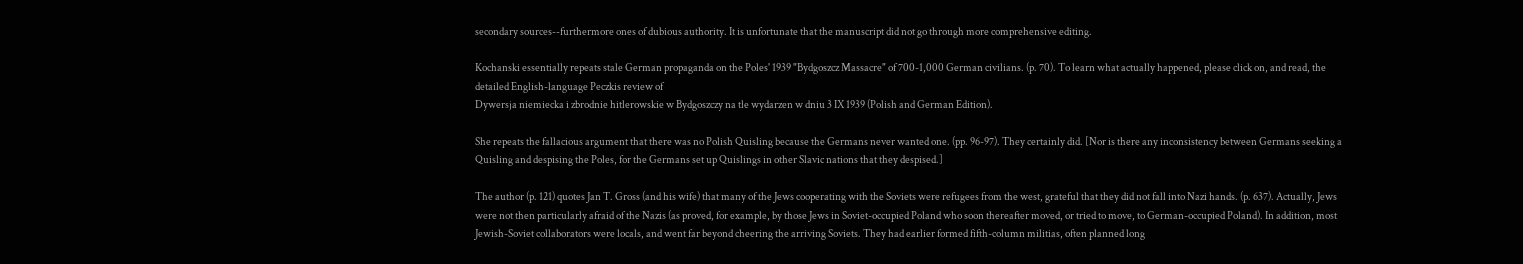secondary sources--furthermore ones of dubious authority. It is unfortunate that the manuscript did not go through more comprehensive editing.

Kochanski essentially repeats stale German propaganda on the Poles' 1939 "Bydgoszcz Massacre" of 700-1,000 German civilians. (p. 70). To learn what actually happened, please click on, and read, the detailed English-language Peczkis review of
Dywersja niemiecka i zbrodnie hitlerowskie w Bydgoszczy na tle wydarzen w dniu 3 IX 1939 (Polish and German Edition).

She repeats the fallacious argument that there was no Polish Quisling because the Germans never wanted one. (pp. 96-97). They certainly did. [Nor is there any inconsistency between Germans seeking a Quisling and despising the Poles, for the Germans set up Quislings in other Slavic nations that they despised.]

The author (p. 121) quotes Jan T. Gross (and his wife) that many of the Jews cooperating with the Soviets were refugees from the west, grateful that they did not fall into Nazi hands. (p. 637). Actually, Jews were not then particularly afraid of the Nazis (as proved, for example, by those Jews in Soviet-occupied Poland who soon thereafter moved, or tried to move, to German-occupied Poland). In addition, most Jewish-Soviet collaborators were locals, and went far beyond cheering the arriving Soviets. They had earlier formed fifth-column militias, often planned long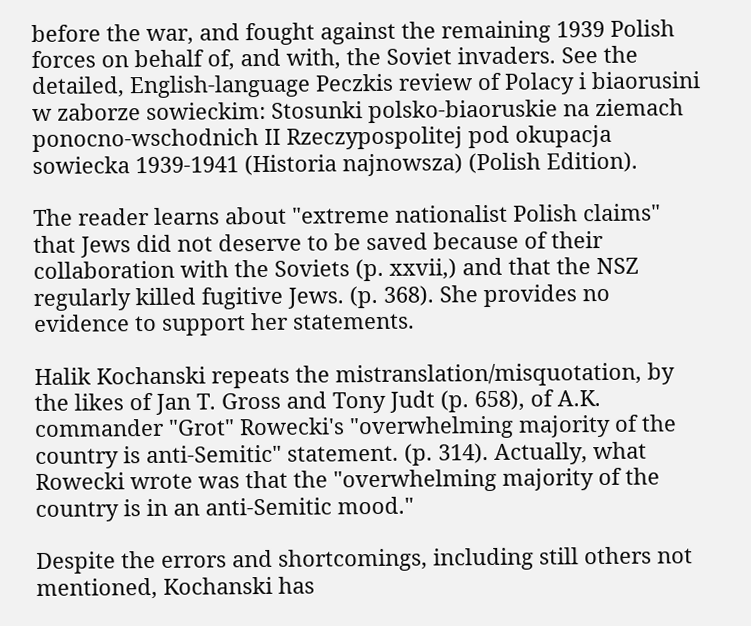before the war, and fought against the remaining 1939 Polish forces on behalf of, and with, the Soviet invaders. See the detailed, English-language Peczkis review of Polacy i biaorusini w zaborze sowieckim: Stosunki polsko-biaoruskie na ziemach ponocno-wschodnich II Rzeczypospolitej pod okupacja sowiecka 1939-1941 (Historia najnowsza) (Polish Edition).

The reader learns about "extreme nationalist Polish claims" that Jews did not deserve to be saved because of their collaboration with the Soviets (p. xxvii,) and that the NSZ regularly killed fugitive Jews. (p. 368). She provides no evidence to support her statements.

Halik Kochanski repeats the mistranslation/misquotation, by the likes of Jan T. Gross and Tony Judt (p. 658), of A.K. commander "Grot" Rowecki's "overwhelming majority of the country is anti-Semitic" statement. (p. 314). Actually, what Rowecki wrote was that the "overwhelming majority of the country is in an anti-Semitic mood."

Despite the errors and shortcomings, including still others not mentioned, Kochanski has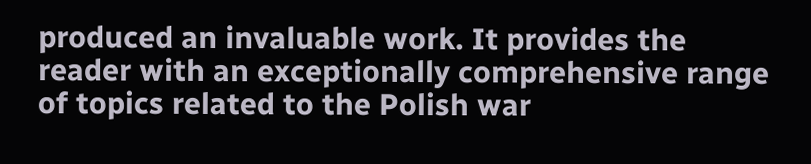produced an invaluable work. It provides the reader with an exceptionally comprehensive range of topics related to the Polish war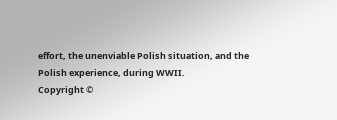effort, the unenviable Polish situation, and the Polish experience, during WWII.
Copyright ©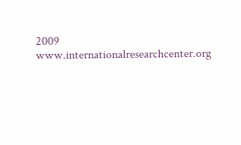2009 www.internationalresearchcenter.org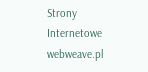Strony Internetowe webweave.pl